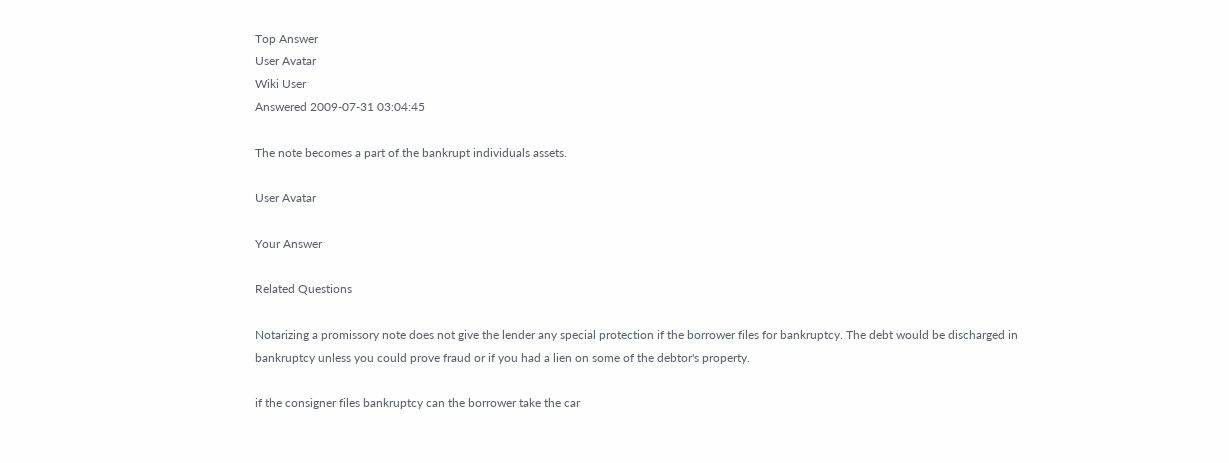Top Answer
User Avatar
Wiki User
Answered 2009-07-31 03:04:45

The note becomes a part of the bankrupt individuals assets.

User Avatar

Your Answer

Related Questions

Notarizing a promissory note does not give the lender any special protection if the borrower files for bankruptcy. The debt would be discharged in bankruptcy unless you could prove fraud or if you had a lien on some of the debtor's property.

if the consigner files bankruptcy can the borrower take the car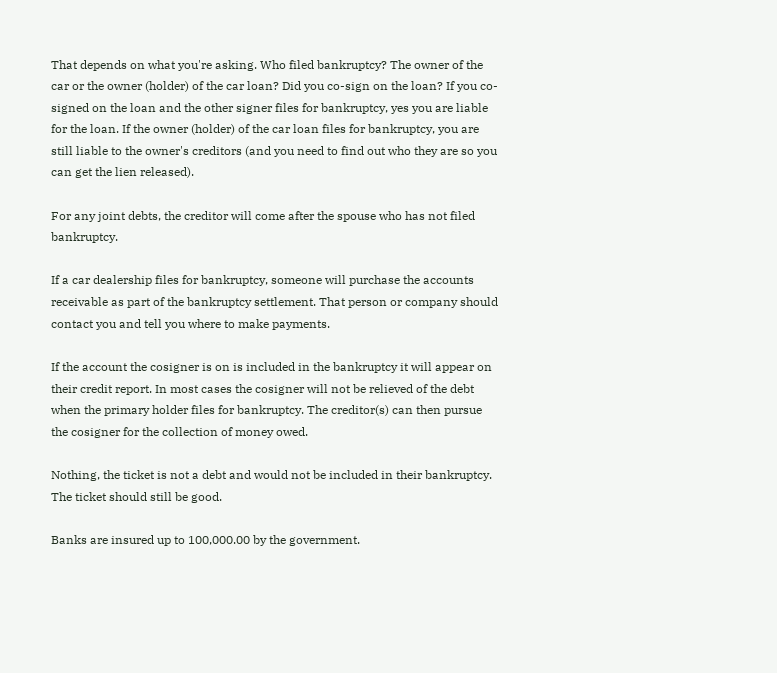That depends on what you're asking. Who filed bankruptcy? The owner of the car or the owner (holder) of the car loan? Did you co-sign on the loan? If you co-signed on the loan and the other signer files for bankruptcy, yes you are liable for the loan. If the owner (holder) of the car loan files for bankruptcy, you are still liable to the owner's creditors (and you need to find out who they are so you can get the lien released).

For any joint debts, the creditor will come after the spouse who has not filed bankruptcy.

If a car dealership files for bankruptcy, someone will purchase the accounts receivable as part of the bankruptcy settlement. That person or company should contact you and tell you where to make payments.

If the account the cosigner is on is included in the bankruptcy it will appear on their credit report. In most cases the cosigner will not be relieved of the debt when the primary holder files for bankruptcy. The creditor(s) can then pursue the cosigner for the collection of money owed.

Nothing, the ticket is not a debt and would not be included in their bankruptcy. The ticket should still be good.

Banks are insured up to 100,000.00 by the government.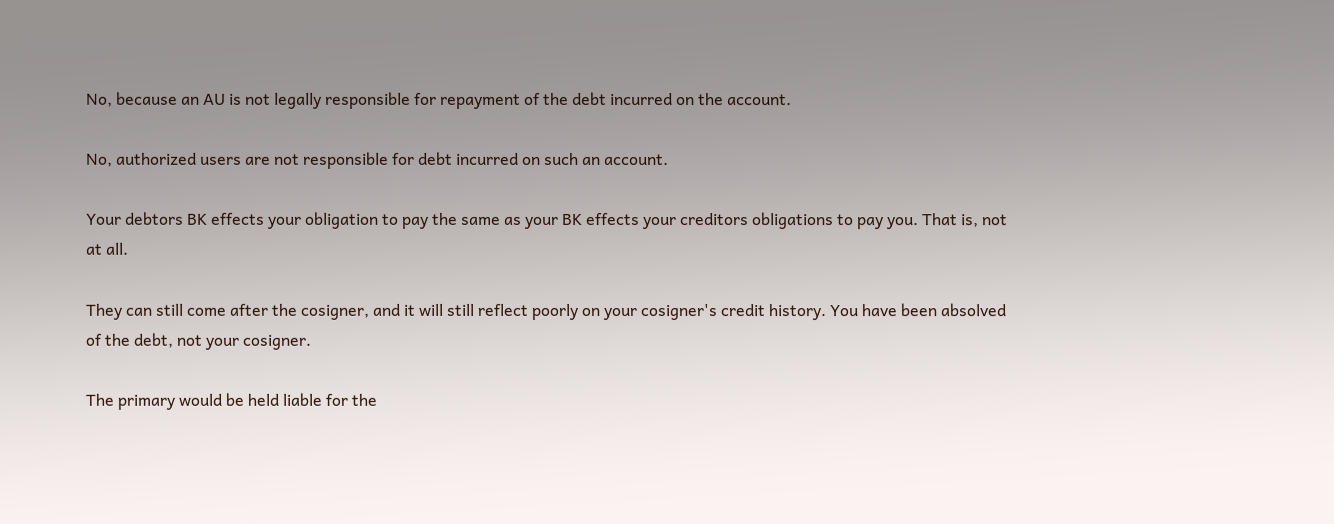No, because an AU is not legally responsible for repayment of the debt incurred on the account.

No, authorized users are not responsible for debt incurred on such an account.

Your debtors BK effects your obligation to pay the same as your BK effects your creditors obligations to pay you. That is, not at all.

They can still come after the cosigner, and it will still reflect poorly on your cosigner's credit history. You have been absolved of the debt, not your cosigner.

The primary would be held liable for the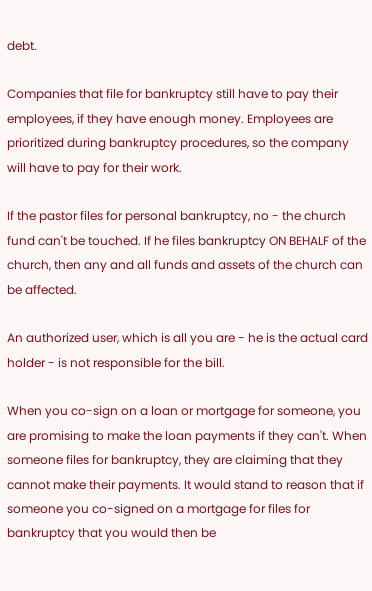debt.

Companies that file for bankruptcy still have to pay their employees, if they have enough money. Employees are prioritized during bankruptcy procedures, so the company will have to pay for their work.

If the pastor files for personal bankruptcy, no - the church fund can't be touched. If he files bankruptcy ON BEHALF of the church, then any and all funds and assets of the church can be affected.

An authorized user, which is all you are - he is the actual card holder - is not responsible for the bill.

When you co-sign on a loan or mortgage for someone, you are promising to make the loan payments if they can't. When someone files for bankruptcy, they are claiming that they cannot make their payments. It would stand to reason that if someone you co-signed on a mortgage for files for bankruptcy that you would then be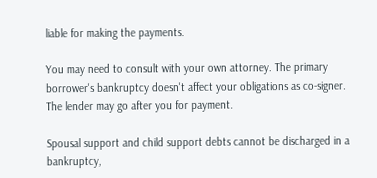liable for making the payments.

You may need to consult with your own attorney. The primary borrower's bankruptcy doesn't affect your obligations as co-signer. The lender may go after you for payment.

Spousal support and child support debts cannot be discharged in a bankruptcy,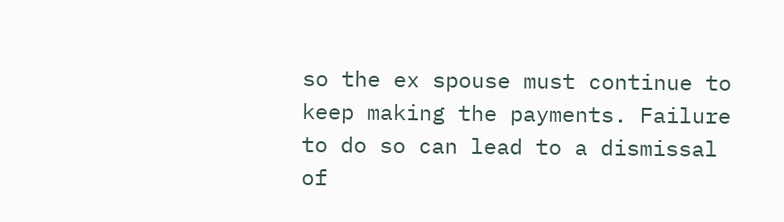so the ex spouse must continue to keep making the payments. Failure to do so can lead to a dismissal of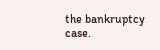the bankruptcy case.